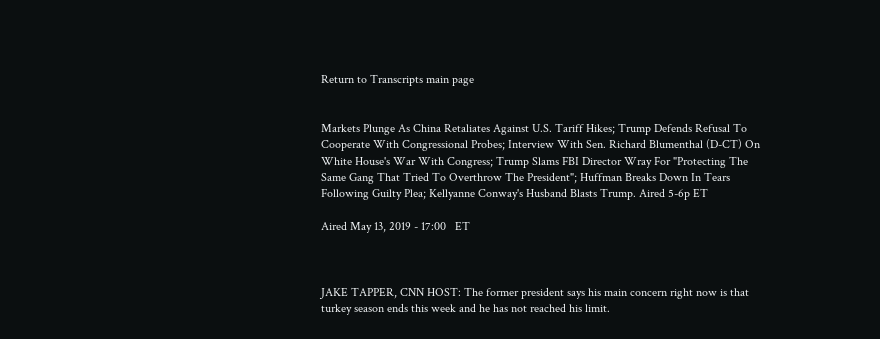Return to Transcripts main page


Markets Plunge As China Retaliates Against U.S. Tariff Hikes; Trump Defends Refusal To Cooperate With Congressional Probes; Interview With Sen. Richard Blumenthal (D-CT) On White House's War With Congress; Trump Slams FBI Director Wray For "Protecting The Same Gang That Tried To Overthrow The President"; Huffman Breaks Down In Tears Following Guilty Plea; Kellyanne Conway's Husband Blasts Trump. Aired 5-6p ET

Aired May 13, 2019 - 17:00   ET



JAKE TAPPER, CNN HOST: The former president says his main concern right now is that turkey season ends this week and he has not reached his limit.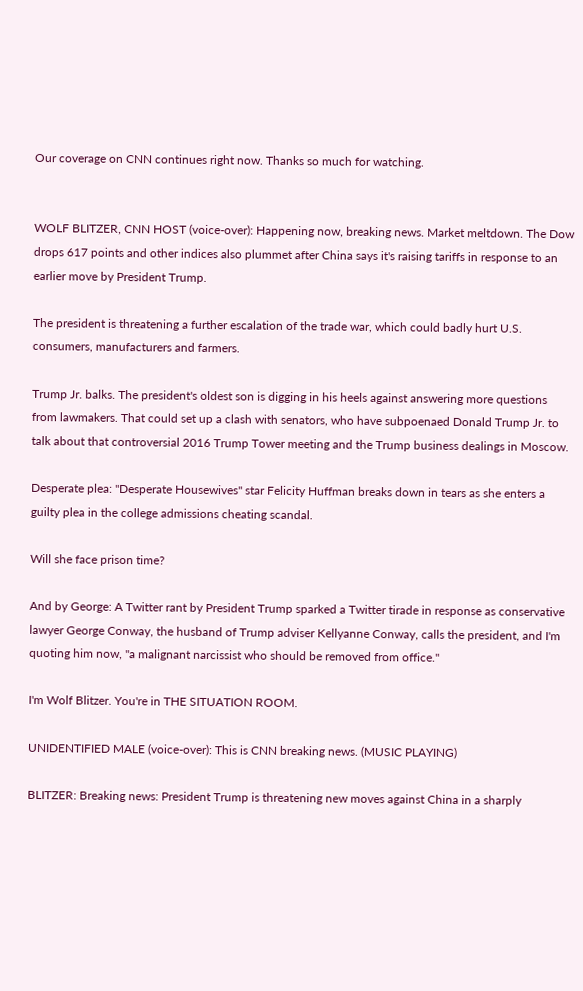Our coverage on CNN continues right now. Thanks so much for watching.


WOLF BLITZER, CNN HOST (voice-over): Happening now, breaking news. Market meltdown. The Dow drops 617 points and other indices also plummet after China says it's raising tariffs in response to an earlier move by President Trump.

The president is threatening a further escalation of the trade war, which could badly hurt U.S. consumers, manufacturers and farmers.

Trump Jr. balks. The president's oldest son is digging in his heels against answering more questions from lawmakers. That could set up a clash with senators, who have subpoenaed Donald Trump Jr. to talk about that controversial 2016 Trump Tower meeting and the Trump business dealings in Moscow.

Desperate plea: "Desperate Housewives" star Felicity Huffman breaks down in tears as she enters a guilty plea in the college admissions cheating scandal.

Will she face prison time?

And by George: A Twitter rant by President Trump sparked a Twitter tirade in response as conservative lawyer George Conway, the husband of Trump adviser Kellyanne Conway, calls the president, and I'm quoting him now, "a malignant narcissist who should be removed from office."

I'm Wolf Blitzer. You're in THE SITUATION ROOM.

UNIDENTIFIED MALE (voice-over): This is CNN breaking news. (MUSIC PLAYING)

BLITZER: Breaking news: President Trump is threatening new moves against China in a sharply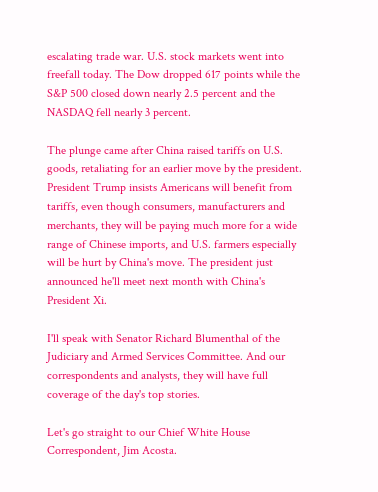escalating trade war. U.S. stock markets went into freefall today. The Dow dropped 617 points while the S&P 500 closed down nearly 2.5 percent and the NASDAQ fell nearly 3 percent.

The plunge came after China raised tariffs on U.S. goods, retaliating for an earlier move by the president. President Trump insists Americans will benefit from tariffs, even though consumers, manufacturers and merchants, they will be paying much more for a wide range of Chinese imports, and U.S. farmers especially will be hurt by China's move. The president just announced he'll meet next month with China's President Xi.

I'll speak with Senator Richard Blumenthal of the Judiciary and Armed Services Committee. And our correspondents and analysts, they will have full coverage of the day's top stories.

Let's go straight to our Chief White House Correspondent, Jim Acosta.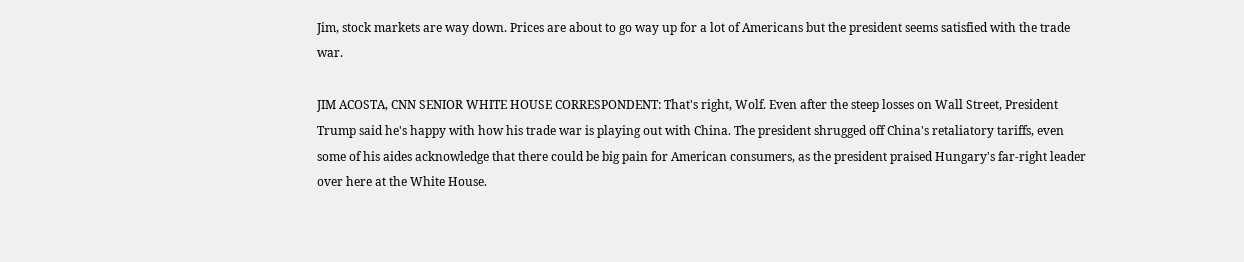Jim, stock markets are way down. Prices are about to go way up for a lot of Americans but the president seems satisfied with the trade war.

JIM ACOSTA, CNN SENIOR WHITE HOUSE CORRESPONDENT: That's right, Wolf. Even after the steep losses on Wall Street, President Trump said he's happy with how his trade war is playing out with China. The president shrugged off China's retaliatory tariffs, even some of his aides acknowledge that there could be big pain for American consumers, as the president praised Hungary's far-right leader over here at the White House.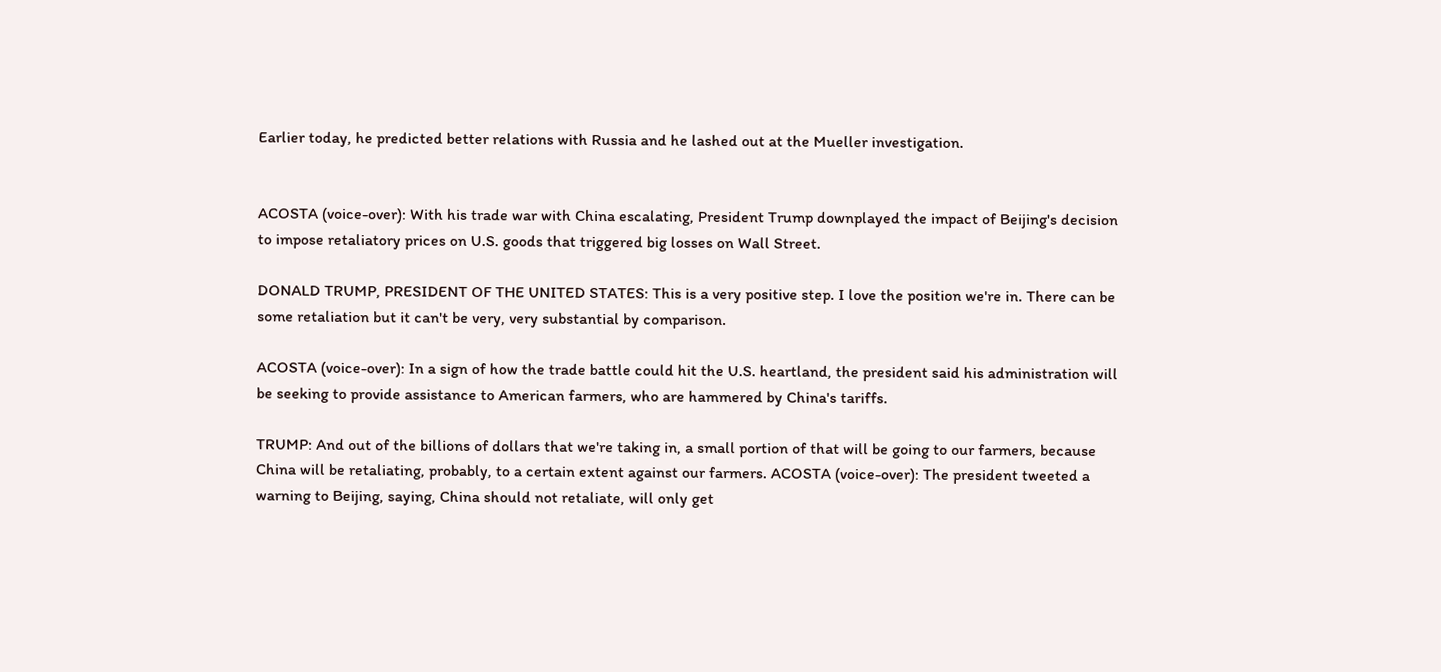Earlier today, he predicted better relations with Russia and he lashed out at the Mueller investigation.


ACOSTA (voice-over): With his trade war with China escalating, President Trump downplayed the impact of Beijing's decision to impose retaliatory prices on U.S. goods that triggered big losses on Wall Street.

DONALD TRUMP, PRESIDENT OF THE UNITED STATES: This is a very positive step. I love the position we're in. There can be some retaliation but it can't be very, very substantial by comparison.

ACOSTA (voice-over): In a sign of how the trade battle could hit the U.S. heartland, the president said his administration will be seeking to provide assistance to American farmers, who are hammered by China's tariffs.

TRUMP: And out of the billions of dollars that we're taking in, a small portion of that will be going to our farmers, because China will be retaliating, probably, to a certain extent against our farmers. ACOSTA (voice-over): The president tweeted a warning to Beijing, saying, China should not retaliate, will only get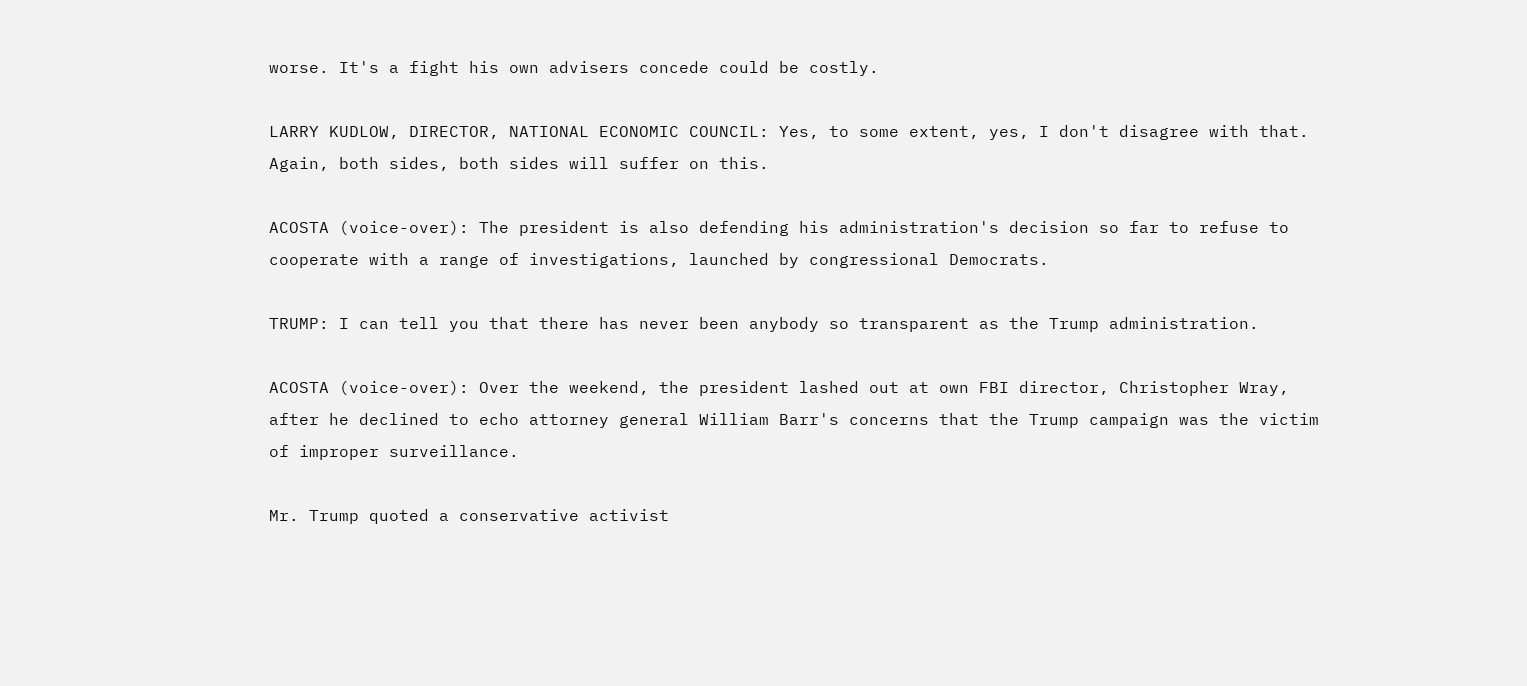worse. It's a fight his own advisers concede could be costly.

LARRY KUDLOW, DIRECTOR, NATIONAL ECONOMIC COUNCIL: Yes, to some extent, yes, I don't disagree with that. Again, both sides, both sides will suffer on this.

ACOSTA (voice-over): The president is also defending his administration's decision so far to refuse to cooperate with a range of investigations, launched by congressional Democrats.

TRUMP: I can tell you that there has never been anybody so transparent as the Trump administration.

ACOSTA (voice-over): Over the weekend, the president lashed out at own FBI director, Christopher Wray, after he declined to echo attorney general William Barr's concerns that the Trump campaign was the victim of improper surveillance.

Mr. Trump quoted a conservative activist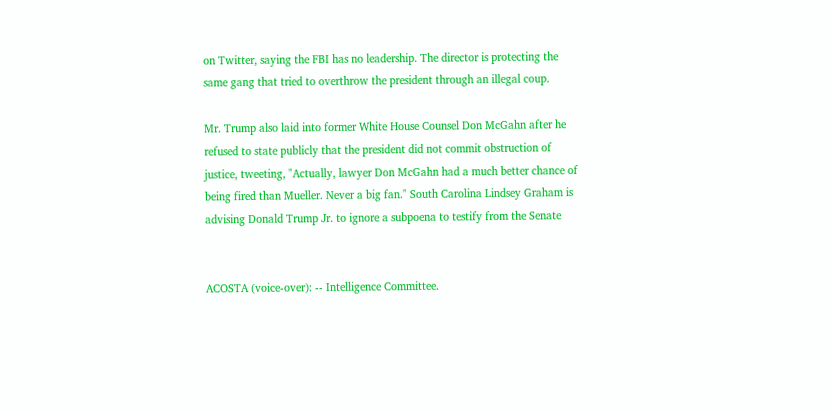on Twitter, saying the FBI has no leadership. The director is protecting the same gang that tried to overthrow the president through an illegal coup.

Mr. Trump also laid into former White House Counsel Don McGahn after he refused to state publicly that the president did not commit obstruction of justice, tweeting, "Actually, lawyer Don McGahn had a much better chance of being fired than Mueller. Never a big fan." South Carolina Lindsey Graham is advising Donald Trump Jr. to ignore a subpoena to testify from the Senate


ACOSTA (voice-over): -- Intelligence Committee.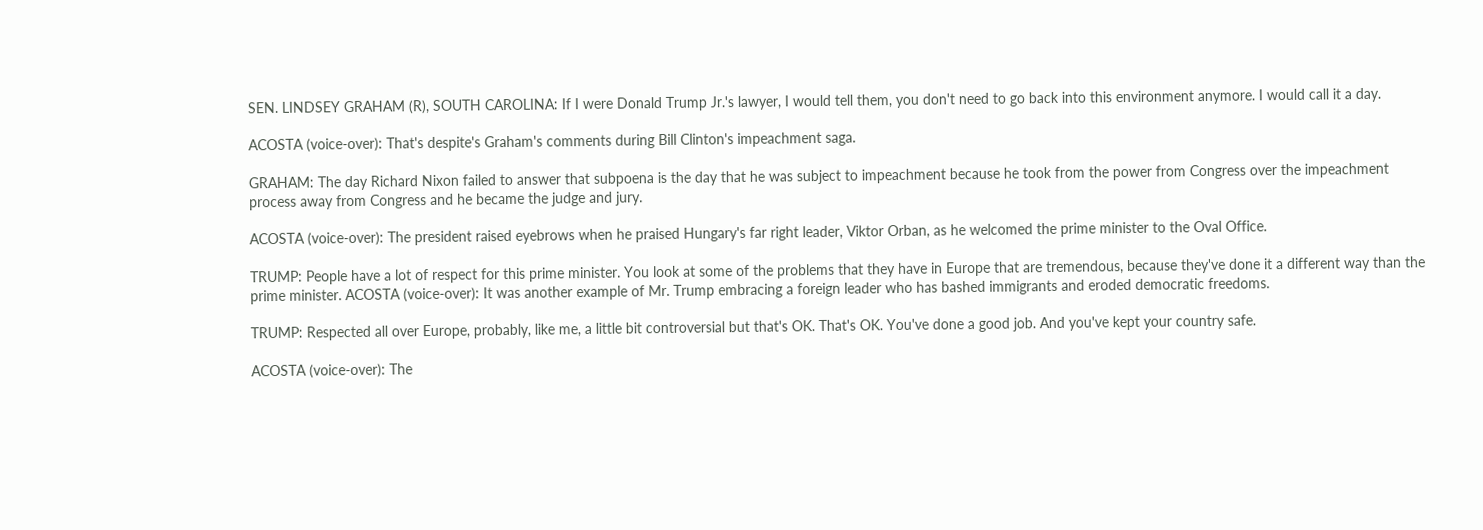SEN. LINDSEY GRAHAM (R), SOUTH CAROLINA: If I were Donald Trump Jr.'s lawyer, I would tell them, you don't need to go back into this environment anymore. I would call it a day.

ACOSTA (voice-over): That's despite's Graham's comments during Bill Clinton's impeachment saga.

GRAHAM: The day Richard Nixon failed to answer that subpoena is the day that he was subject to impeachment because he took from the power from Congress over the impeachment process away from Congress and he became the judge and jury.

ACOSTA (voice-over): The president raised eyebrows when he praised Hungary's far right leader, Viktor Orban, as he welcomed the prime minister to the Oval Office.

TRUMP: People have a lot of respect for this prime minister. You look at some of the problems that they have in Europe that are tremendous, because they've done it a different way than the prime minister. ACOSTA (voice-over): It was another example of Mr. Trump embracing a foreign leader who has bashed immigrants and eroded democratic freedoms.

TRUMP: Respected all over Europe, probably, like me, a little bit controversial but that's OK. That's OK. You've done a good job. And you've kept your country safe.

ACOSTA (voice-over): The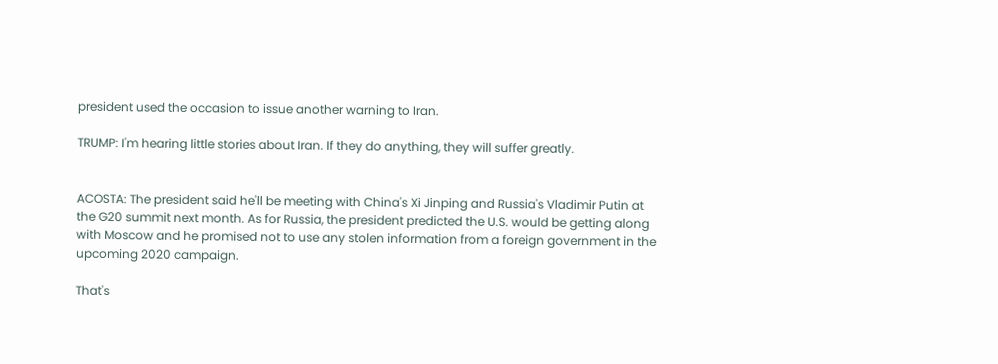president used the occasion to issue another warning to Iran.

TRUMP: I'm hearing little stories about Iran. If they do anything, they will suffer greatly.


ACOSTA: The president said he'll be meeting with China's Xi Jinping and Russia's Vladimir Putin at the G20 summit next month. As for Russia, the president predicted the U.S. would be getting along with Moscow and he promised not to use any stolen information from a foreign government in the upcoming 2020 campaign.

That's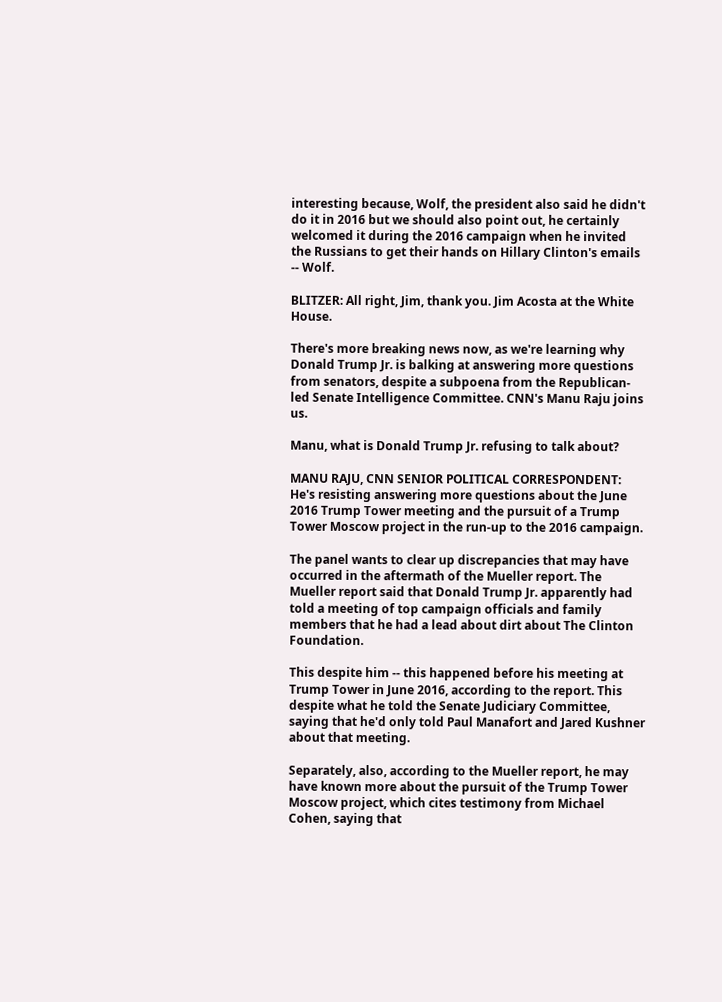interesting because, Wolf, the president also said he didn't do it in 2016 but we should also point out, he certainly welcomed it during the 2016 campaign when he invited the Russians to get their hands on Hillary Clinton's emails -- Wolf.

BLITZER: All right, Jim, thank you. Jim Acosta at the White House.

There's more breaking news now, as we're learning why Donald Trump Jr. is balking at answering more questions from senators, despite a subpoena from the Republican-led Senate Intelligence Committee. CNN's Manu Raju joins us.

Manu, what is Donald Trump Jr. refusing to talk about?

MANU RAJU, CNN SENIOR POLITICAL CORRESPONDENT: He's resisting answering more questions about the June 2016 Trump Tower meeting and the pursuit of a Trump Tower Moscow project in the run-up to the 2016 campaign.

The panel wants to clear up discrepancies that may have occurred in the aftermath of the Mueller report. The Mueller report said that Donald Trump Jr. apparently had told a meeting of top campaign officials and family members that he had a lead about dirt about The Clinton Foundation.

This despite him -- this happened before his meeting at Trump Tower in June 2016, according to the report. This despite what he told the Senate Judiciary Committee, saying that he'd only told Paul Manafort and Jared Kushner about that meeting.

Separately, also, according to the Mueller report, he may have known more about the pursuit of the Trump Tower Moscow project, which cites testimony from Michael Cohen, saying that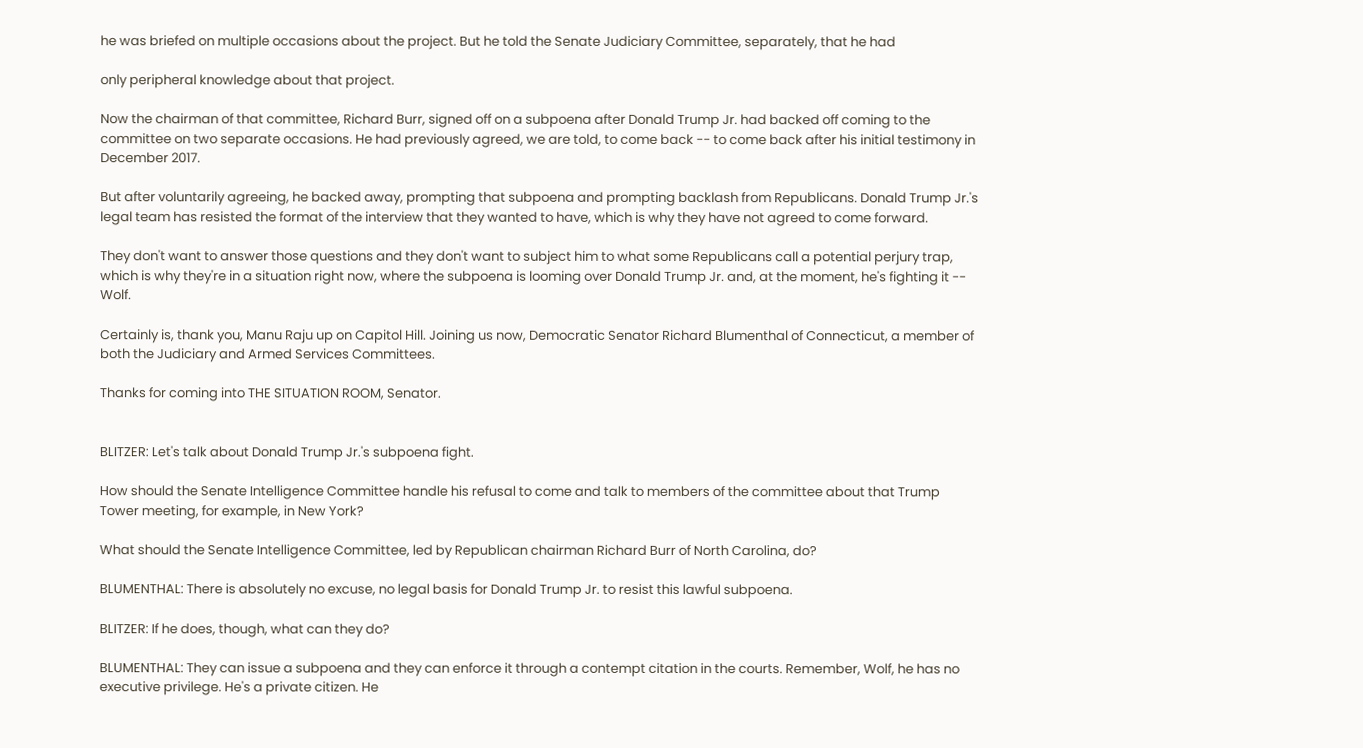he was briefed on multiple occasions about the project. But he told the Senate Judiciary Committee, separately, that he had

only peripheral knowledge about that project.

Now the chairman of that committee, Richard Burr, signed off on a subpoena after Donald Trump Jr. had backed off coming to the committee on two separate occasions. He had previously agreed, we are told, to come back -- to come back after his initial testimony in December 2017.

But after voluntarily agreeing, he backed away, prompting that subpoena and prompting backlash from Republicans. Donald Trump Jr.'s legal team has resisted the format of the interview that they wanted to have, which is why they have not agreed to come forward.

They don't want to answer those questions and they don't want to subject him to what some Republicans call a potential perjury trap, which is why they're in a situation right now, where the subpoena is looming over Donald Trump Jr. and, at the moment, he's fighting it -- Wolf.

Certainly is, thank you, Manu Raju up on Capitol Hill. Joining us now, Democratic Senator Richard Blumenthal of Connecticut, a member of both the Judiciary and Armed Services Committees.

Thanks for coming into THE SITUATION ROOM, Senator.


BLITZER: Let's talk about Donald Trump Jr.'s subpoena fight.

How should the Senate Intelligence Committee handle his refusal to come and talk to members of the committee about that Trump Tower meeting, for example, in New York?

What should the Senate Intelligence Committee, led by Republican chairman Richard Burr of North Carolina, do?

BLUMENTHAL: There is absolutely no excuse, no legal basis for Donald Trump Jr. to resist this lawful subpoena.

BLITZER: If he does, though, what can they do?

BLUMENTHAL: They can issue a subpoena and they can enforce it through a contempt citation in the courts. Remember, Wolf, he has no executive privilege. He's a private citizen. He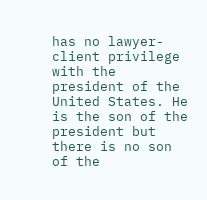has no lawyer-client privilege with the president of the United States. He is the son of the president but there is no son of the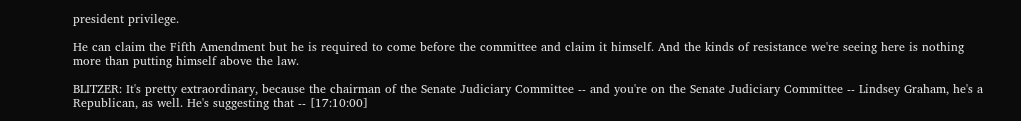president privilege.

He can claim the Fifth Amendment but he is required to come before the committee and claim it himself. And the kinds of resistance we're seeing here is nothing more than putting himself above the law.

BLITZER: It's pretty extraordinary, because the chairman of the Senate Judiciary Committee -- and you're on the Senate Judiciary Committee -- Lindsey Graham, he's a Republican, as well. He's suggesting that -- [17:10:00]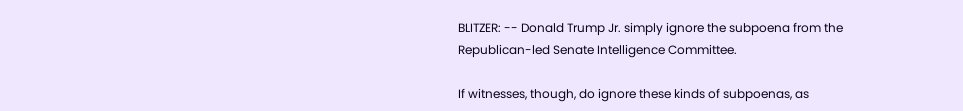BLITZER: -- Donald Trump Jr. simply ignore the subpoena from the Republican-led Senate Intelligence Committee.

If witnesses, though, do ignore these kinds of subpoenas, as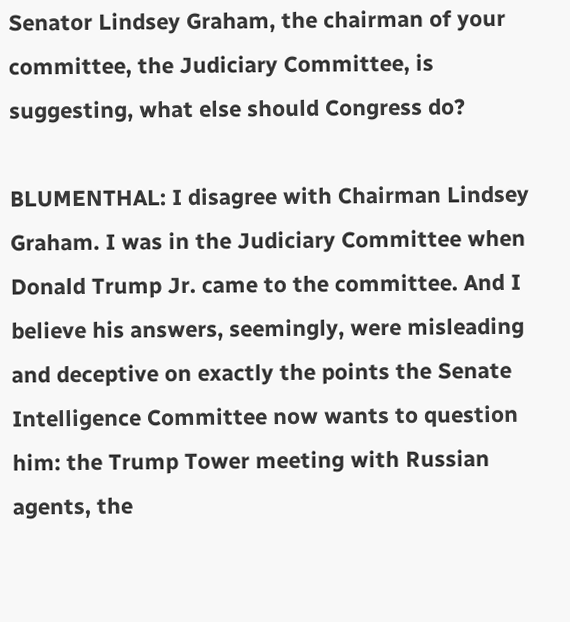Senator Lindsey Graham, the chairman of your committee, the Judiciary Committee, is suggesting, what else should Congress do?

BLUMENTHAL: I disagree with Chairman Lindsey Graham. I was in the Judiciary Committee when Donald Trump Jr. came to the committee. And I believe his answers, seemingly, were misleading and deceptive on exactly the points the Senate Intelligence Committee now wants to question him: the Trump Tower meeting with Russian agents, the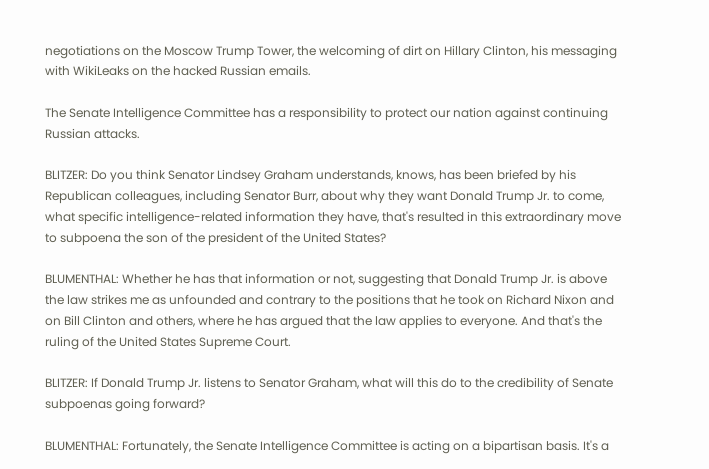negotiations on the Moscow Trump Tower, the welcoming of dirt on Hillary Clinton, his messaging with WikiLeaks on the hacked Russian emails.

The Senate Intelligence Committee has a responsibility to protect our nation against continuing Russian attacks.

BLITZER: Do you think Senator Lindsey Graham understands, knows, has been briefed by his Republican colleagues, including Senator Burr, about why they want Donald Trump Jr. to come, what specific intelligence-related information they have, that's resulted in this extraordinary move to subpoena the son of the president of the United States?

BLUMENTHAL: Whether he has that information or not, suggesting that Donald Trump Jr. is above the law strikes me as unfounded and contrary to the positions that he took on Richard Nixon and on Bill Clinton and others, where he has argued that the law applies to everyone. And that's the ruling of the United States Supreme Court.

BLITZER: If Donald Trump Jr. listens to Senator Graham, what will this do to the credibility of Senate subpoenas going forward?

BLUMENTHAL: Fortunately, the Senate Intelligence Committee is acting on a bipartisan basis. It's a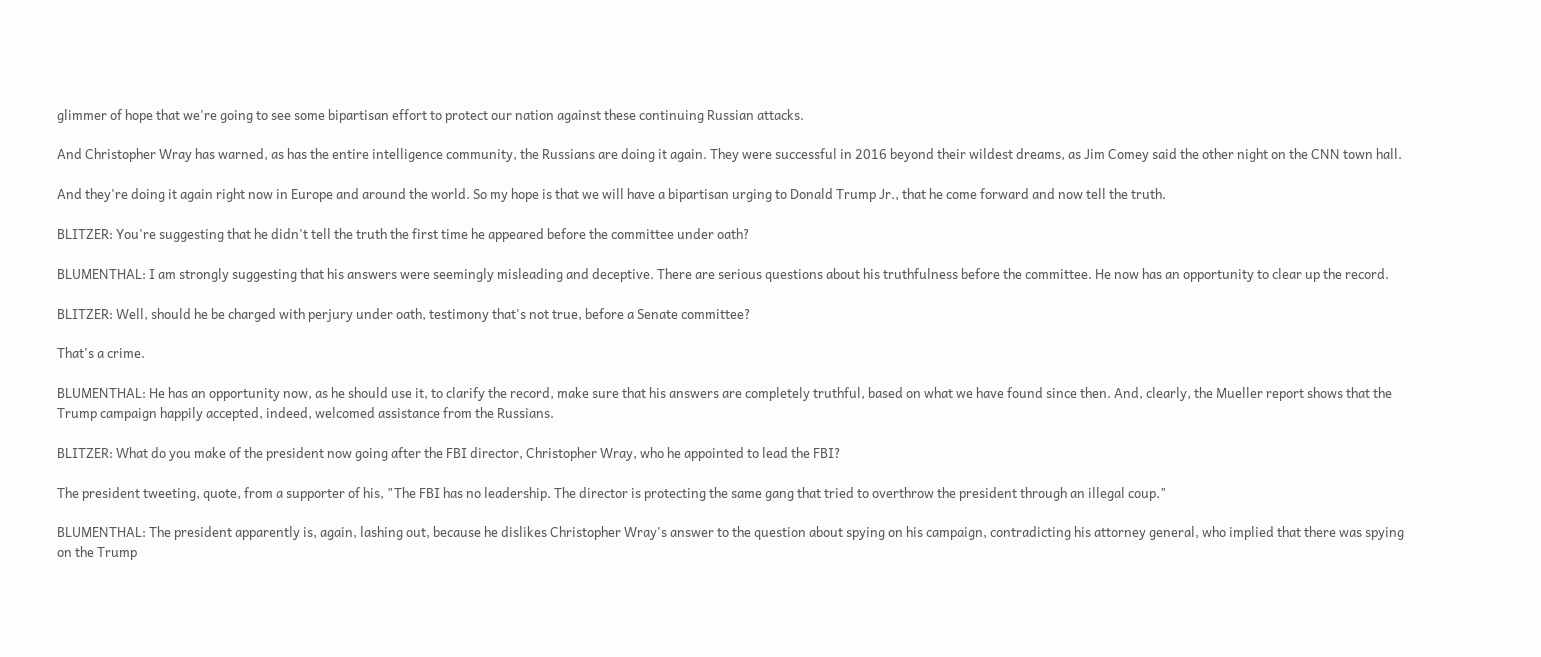glimmer of hope that we're going to see some bipartisan effort to protect our nation against these continuing Russian attacks.

And Christopher Wray has warned, as has the entire intelligence community, the Russians are doing it again. They were successful in 2016 beyond their wildest dreams, as Jim Comey said the other night on the CNN town hall.

And they're doing it again right now in Europe and around the world. So my hope is that we will have a bipartisan urging to Donald Trump Jr., that he come forward and now tell the truth.

BLITZER: You're suggesting that he didn't tell the truth the first time he appeared before the committee under oath?

BLUMENTHAL: I am strongly suggesting that his answers were seemingly misleading and deceptive. There are serious questions about his truthfulness before the committee. He now has an opportunity to clear up the record.

BLITZER: Well, should he be charged with perjury under oath, testimony that's not true, before a Senate committee?

That's a crime.

BLUMENTHAL: He has an opportunity now, as he should use it, to clarify the record, make sure that his answers are completely truthful, based on what we have found since then. And, clearly, the Mueller report shows that the Trump campaign happily accepted, indeed, welcomed assistance from the Russians.

BLITZER: What do you make of the president now going after the FBI director, Christopher Wray, who he appointed to lead the FBI?

The president tweeting, quote, from a supporter of his, "The FBI has no leadership. The director is protecting the same gang that tried to overthrow the president through an illegal coup."

BLUMENTHAL: The president apparently is, again, lashing out, because he dislikes Christopher Wray's answer to the question about spying on his campaign, contradicting his attorney general, who implied that there was spying on the Trump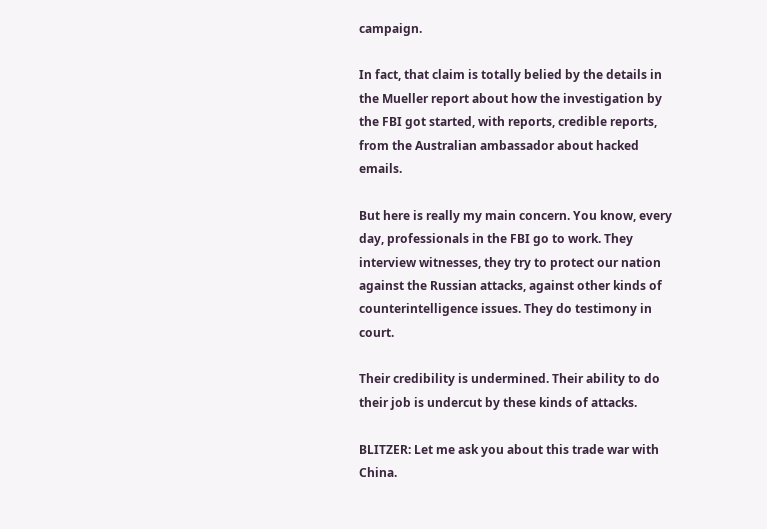campaign.

In fact, that claim is totally belied by the details in the Mueller report about how the investigation by the FBI got started, with reports, credible reports, from the Australian ambassador about hacked emails.

But here is really my main concern. You know, every day, professionals in the FBI go to work. They interview witnesses, they try to protect our nation against the Russian attacks, against other kinds of counterintelligence issues. They do testimony in court.

Their credibility is undermined. Their ability to do their job is undercut by these kinds of attacks.

BLITZER: Let me ask you about this trade war with China.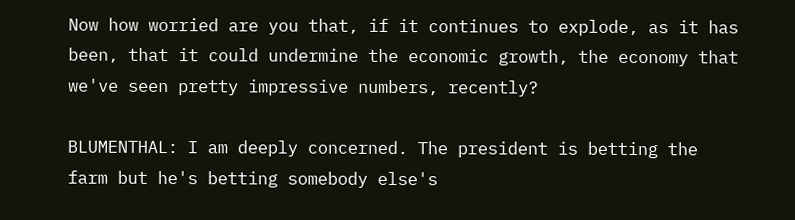Now how worried are you that, if it continues to explode, as it has been, that it could undermine the economic growth, the economy that we've seen pretty impressive numbers, recently?

BLUMENTHAL: I am deeply concerned. The president is betting the farm but he's betting somebody else's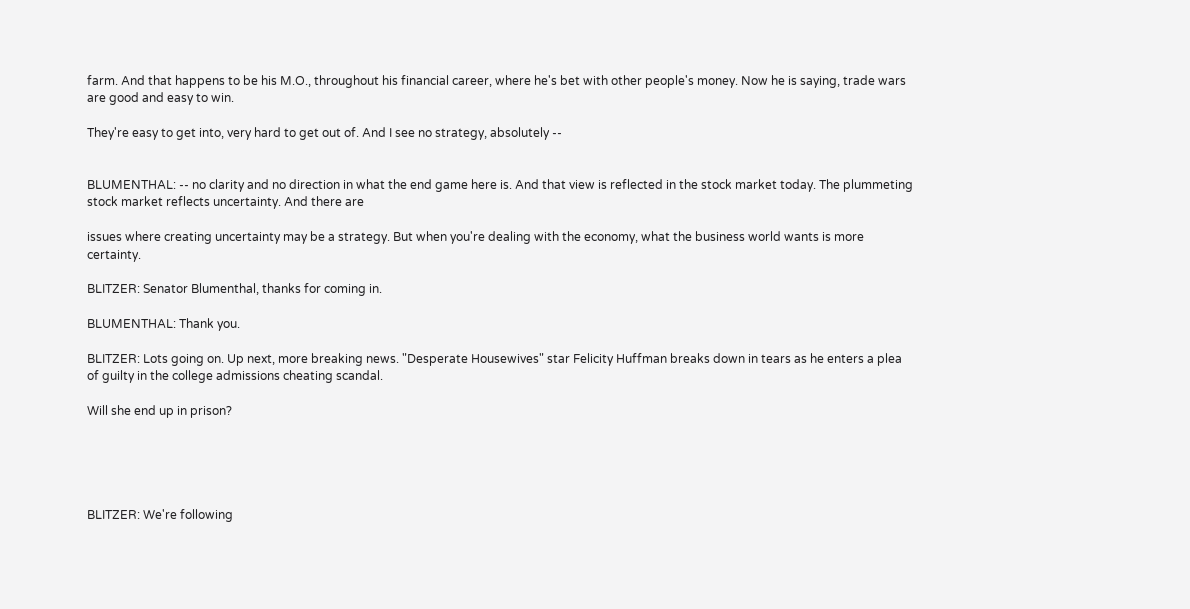farm. And that happens to be his M.O., throughout his financial career, where he's bet with other people's money. Now he is saying, trade wars are good and easy to win.

They're easy to get into, very hard to get out of. And I see no strategy, absolutely --


BLUMENTHAL: -- no clarity and no direction in what the end game here is. And that view is reflected in the stock market today. The plummeting stock market reflects uncertainty. And there are

issues where creating uncertainty may be a strategy. But when you're dealing with the economy, what the business world wants is more certainty.

BLITZER: Senator Blumenthal, thanks for coming in.

BLUMENTHAL: Thank you.

BLITZER: Lots going on. Up next, more breaking news. "Desperate Housewives" star Felicity Huffman breaks down in tears as he enters a plea of guilty in the college admissions cheating scandal.

Will she end up in prison?





BLITZER: We're following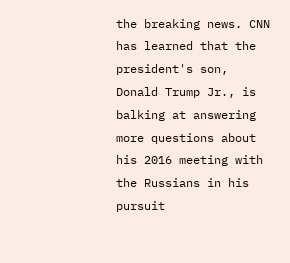the breaking news. CNN has learned that the president's son, Donald Trump Jr., is balking at answering more questions about his 2016 meeting with the Russians in his pursuit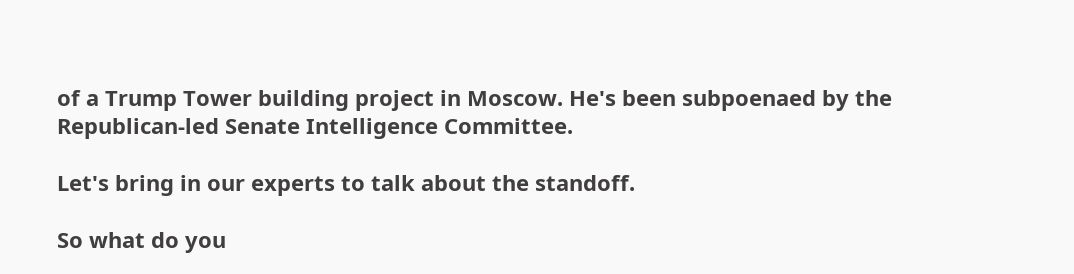of a Trump Tower building project in Moscow. He's been subpoenaed by the Republican-led Senate Intelligence Committee.

Let's bring in our experts to talk about the standoff.

So what do you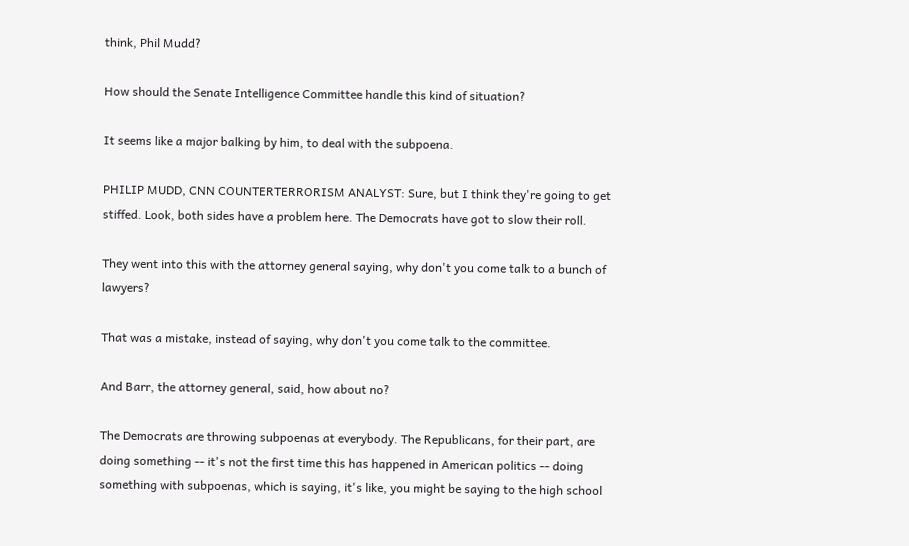think, Phil Mudd?

How should the Senate Intelligence Committee handle this kind of situation?

It seems like a major balking by him, to deal with the subpoena.

PHILIP MUDD, CNN COUNTERTERRORISM ANALYST: Sure, but I think they're going to get stiffed. Look, both sides have a problem here. The Democrats have got to slow their roll.

They went into this with the attorney general saying, why don't you come talk to a bunch of lawyers?

That was a mistake, instead of saying, why don't you come talk to the committee.

And Barr, the attorney general, said, how about no?

The Democrats are throwing subpoenas at everybody. The Republicans, for their part, are doing something -- it's not the first time this has happened in American politics -- doing something with subpoenas, which is saying, it's like, you might be saying to the high school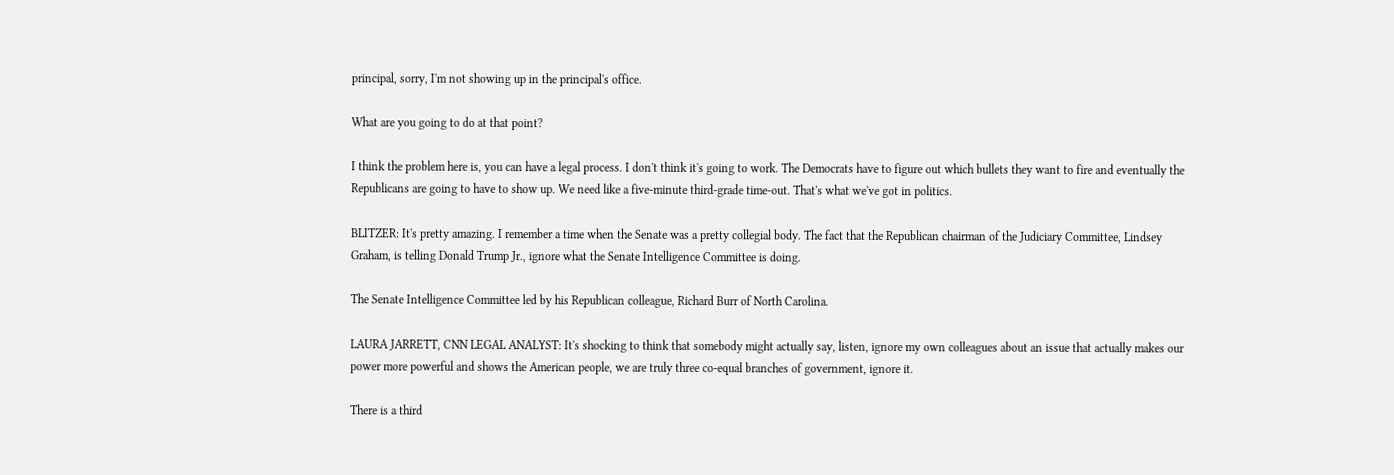principal, sorry, I'm not showing up in the principal's office.

What are you going to do at that point?

I think the problem here is, you can have a legal process. I don't think it's going to work. The Democrats have to figure out which bullets they want to fire and eventually the Republicans are going to have to show up. We need like a five-minute third-grade time-out. That's what we've got in politics.

BLITZER: It's pretty amazing. I remember a time when the Senate was a pretty collegial body. The fact that the Republican chairman of the Judiciary Committee, Lindsey Graham, is telling Donald Trump Jr., ignore what the Senate Intelligence Committee is doing.

The Senate Intelligence Committee led by his Republican colleague, Richard Burr of North Carolina.

LAURA JARRETT, CNN LEGAL ANALYST: It's shocking to think that somebody might actually say, listen, ignore my own colleagues about an issue that actually makes our power more powerful and shows the American people, we are truly three co-equal branches of government, ignore it.

There is a third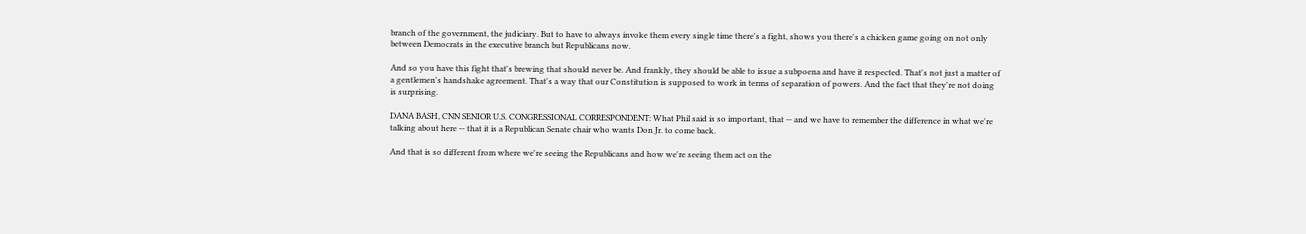branch of the government, the judiciary. But to have to always invoke them every single time there's a fight, shows you there's a chicken game going on not only between Democrats in the executive branch but Republicans now.

And so you have this fight that's brewing that should never be. And frankly, they should be able to issue a subpoena and have it respected. That's not just a matter of a gentlemen's handshake agreement. That's a way that our Constitution is supposed to work in terms of separation of powers. And the fact that they're not doing is surprising.

DANA BASH, CNN SENIOR U.S. CONGRESSIONAL CORRESPONDENT: What Phil said is so important, that -- and we have to remember the difference in what we're talking about here -- that it is a Republican Senate chair who wants Don Jr. to come back.

And that is so different from where we're seeing the Republicans and how we're seeing them act on the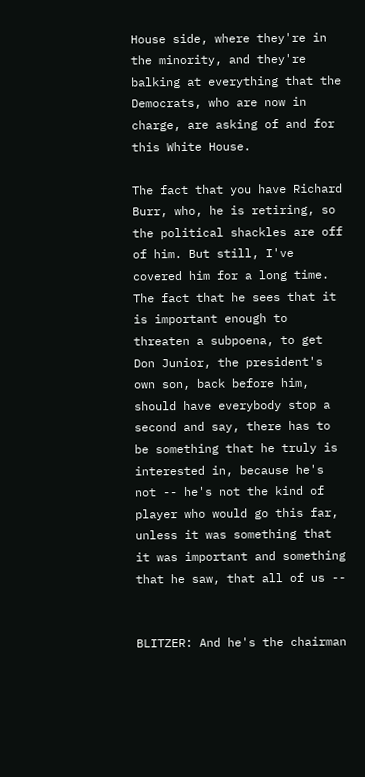House side, where they're in the minority, and they're balking at everything that the Democrats, who are now in charge, are asking of and for this White House.

The fact that you have Richard Burr, who, he is retiring, so the political shackles are off of him. But still, I've covered him for a long time. The fact that he sees that it is important enough to threaten a subpoena, to get Don Junior, the president's own son, back before him, should have everybody stop a second and say, there has to be something that he truly is interested in, because he's not -- he's not the kind of player who would go this far, unless it was something that it was important and something that he saw, that all of us --


BLITZER: And he's the chairman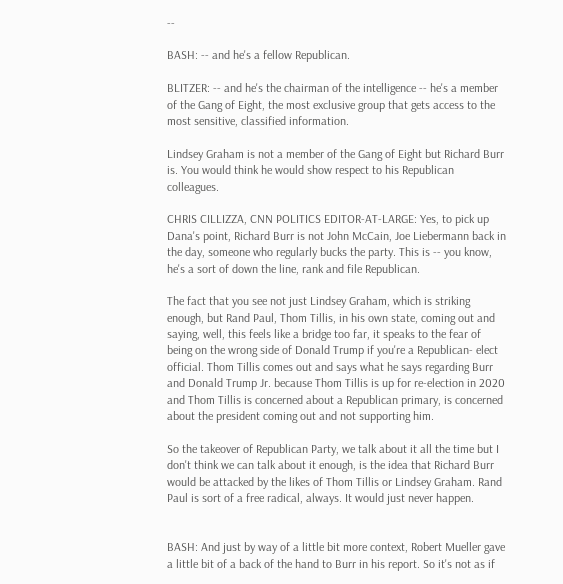--

BASH: -- and he's a fellow Republican.

BLITZER: -- and he's the chairman of the intelligence -- he's a member of the Gang of Eight, the most exclusive group that gets access to the most sensitive, classified information.

Lindsey Graham is not a member of the Gang of Eight but Richard Burr is. You would think he would show respect to his Republican colleagues.

CHRIS CILLIZZA, CNN POLITICS EDITOR-AT-LARGE: Yes, to pick up Dana's point, Richard Burr is not John McCain, Joe Liebermann back in the day, someone who regularly bucks the party. This is -- you know, he's a sort of down the line, rank and file Republican.

The fact that you see not just Lindsey Graham, which is striking enough, but Rand Paul, Thom Tillis, in his own state, coming out and saying, well, this feels like a bridge too far, it speaks to the fear of being on the wrong side of Donald Trump if you're a Republican- elect official. Thom Tillis comes out and says what he says regarding Burr and Donald Trump Jr. because Thom Tillis is up for re-election in 2020 and Thom Tillis is concerned about a Republican primary, is concerned about the president coming out and not supporting him.

So the takeover of Republican Party, we talk about it all the time but I don't think we can talk about it enough, is the idea that Richard Burr would be attacked by the likes of Thom Tillis or Lindsey Graham. Rand Paul is sort of a free radical, always. It would just never happen.


BASH: And just by way of a little bit more context, Robert Mueller gave a little bit of a back of the hand to Burr in his report. So it's not as if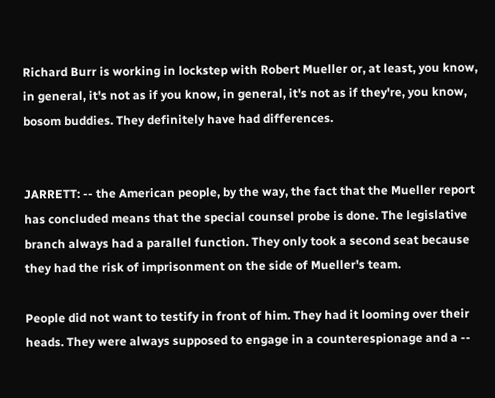Richard Burr is working in lockstep with Robert Mueller or, at least, you know, in general, it's not as if you know, in general, it's not as if they're, you know, bosom buddies. They definitely have had differences.


JARRETT: -- the American people, by the way, the fact that the Mueller report has concluded means that the special counsel probe is done. The legislative branch always had a parallel function. They only took a second seat because they had the risk of imprisonment on the side of Mueller's team.

People did not want to testify in front of him. They had it looming over their heads. They were always supposed to engage in a counterespionage and a --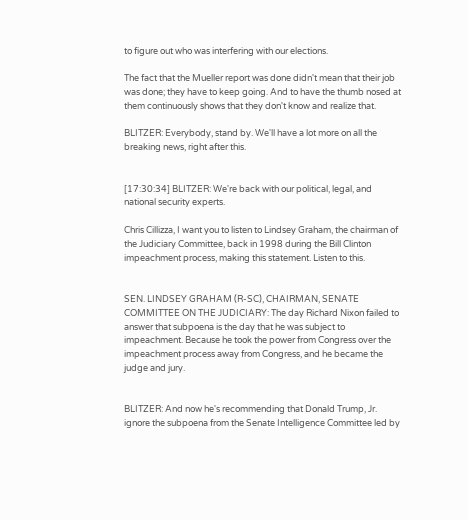to figure out who was interfering with our elections.

The fact that the Mueller report was done didn't mean that their job was done; they have to keep going. And to have the thumb nosed at them continuously shows that they don't know and realize that.

BLITZER: Everybody, stand by. We'll have a lot more on all the breaking news, right after this.


[17:30:34] BLITZER: We're back with our political, legal, and national security experts.

Chris Cillizza, I want you to listen to Lindsey Graham, the chairman of the Judiciary Committee, back in 1998 during the Bill Clinton impeachment process, making this statement. Listen to this.


SEN. LINDSEY GRAHAM (R-SC), CHAIRMAN, SENATE COMMITTEE ON THE JUDICIARY: The day Richard Nixon failed to answer that subpoena is the day that he was subject to impeachment. Because he took the power from Congress over the impeachment process away from Congress, and he became the judge and jury.


BLITZER: And now he's recommending that Donald Trump, Jr. ignore the subpoena from the Senate Intelligence Committee led by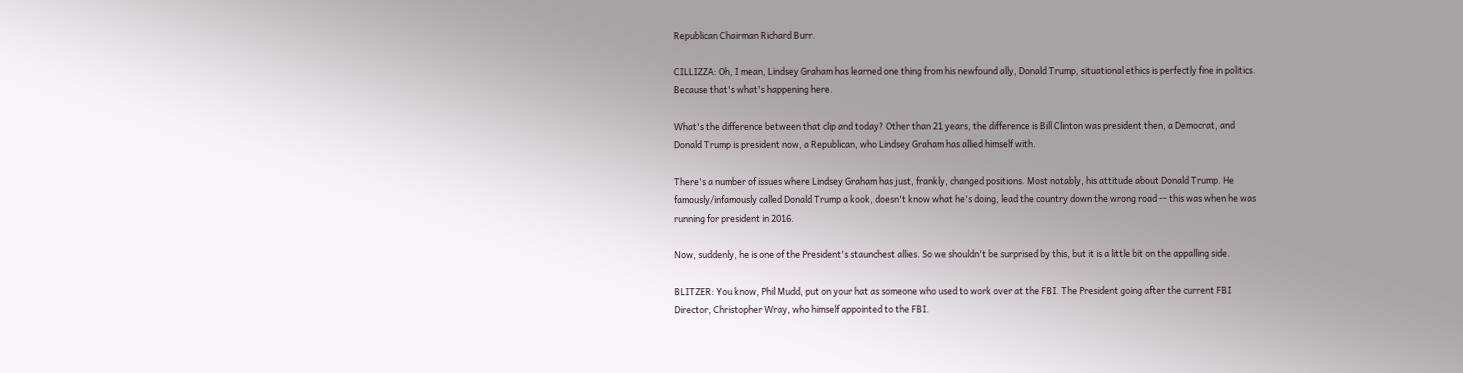Republican Chairman Richard Burr.

CILLIZZA: Oh, I mean, Lindsey Graham has learned one thing from his newfound ally, Donald Trump, situational ethics is perfectly fine in politics. Because that's what's happening here.

What's the difference between that clip and today? Other than 21 years, the difference is Bill Clinton was president then, a Democrat, and Donald Trump is president now, a Republican, who Lindsey Graham has allied himself with.

There's a number of issues where Lindsey Graham has just, frankly, changed positions. Most notably, his attitude about Donald Trump. He famously/infamously called Donald Trump a kook, doesn't know what he's doing, lead the country down the wrong road -- this was when he was running for president in 2016.

Now, suddenly, he is one of the President's staunchest allies. So we shouldn't be surprised by this, but it is a little bit on the appalling side.

BLITZER: You know, Phil Mudd, put on your hat as someone who used to work over at the FBI. The President going after the current FBI Director, Christopher Wray, who himself appointed to the FBI.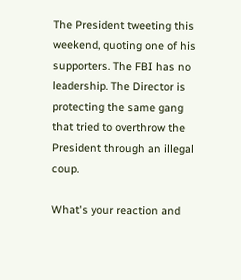The President tweeting this weekend, quoting one of his supporters. The FBI has no leadership. The Director is protecting the same gang that tried to overthrow the President through an illegal coup.

What's your reaction and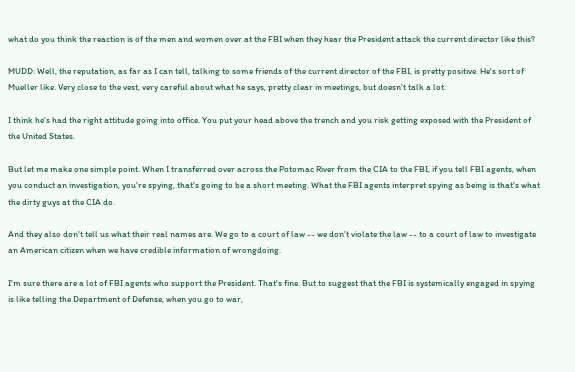what do you think the reaction is of the men and women over at the FBI when they hear the President attack the current director like this?

MUDD: Well, the reputation, as far as I can tell, talking to some friends of the current director of the FBI, is pretty positive. He's sort of Mueller like. Very close to the vest, very careful about what he says, pretty clear in meetings, but doesn't talk a lot.

I think he's had the right attitude going into office. You put your head above the trench and you risk getting exposed with the President of the United States.

But let me make one simple point. When I transferred over across the Potomac River from the CIA to the FBI, if you tell FBI agents, when you conduct an investigation, you're spying, that's going to be a short meeting. What the FBI agents interpret spying as being is that's what the dirty guys at the CIA do.

And they also don't tell us what their real names are. We go to a court of law -- we don't violate the law -- to a court of law to investigate an American citizen when we have credible information of wrongdoing.

I'm sure there are a lot of FBI agents who support the President. That's fine. But to suggest that the FBI is systemically engaged in spying is like telling the Department of Defense, when you go to war,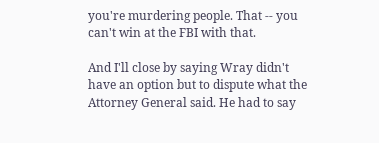you're murdering people. That -- you can't win at the FBI with that.

And I'll close by saying Wray didn't have an option but to dispute what the Attorney General said. He had to say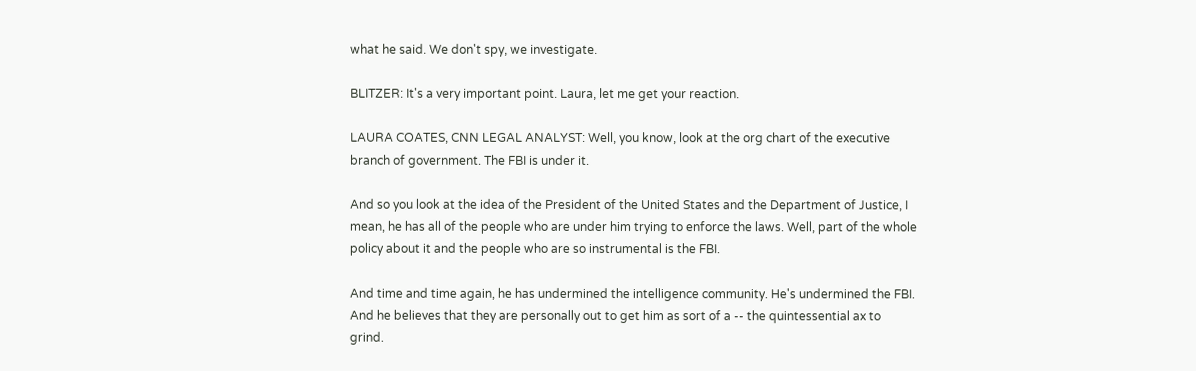what he said. We don't spy, we investigate.

BLITZER: It's a very important point. Laura, let me get your reaction.

LAURA COATES, CNN LEGAL ANALYST: Well, you know, look at the org chart of the executive branch of government. The FBI is under it.

And so you look at the idea of the President of the United States and the Department of Justice, I mean, he has all of the people who are under him trying to enforce the laws. Well, part of the whole policy about it and the people who are so instrumental is the FBI.

And time and time again, he has undermined the intelligence community. He's undermined the FBI. And he believes that they are personally out to get him as sort of a -- the quintessential ax to grind.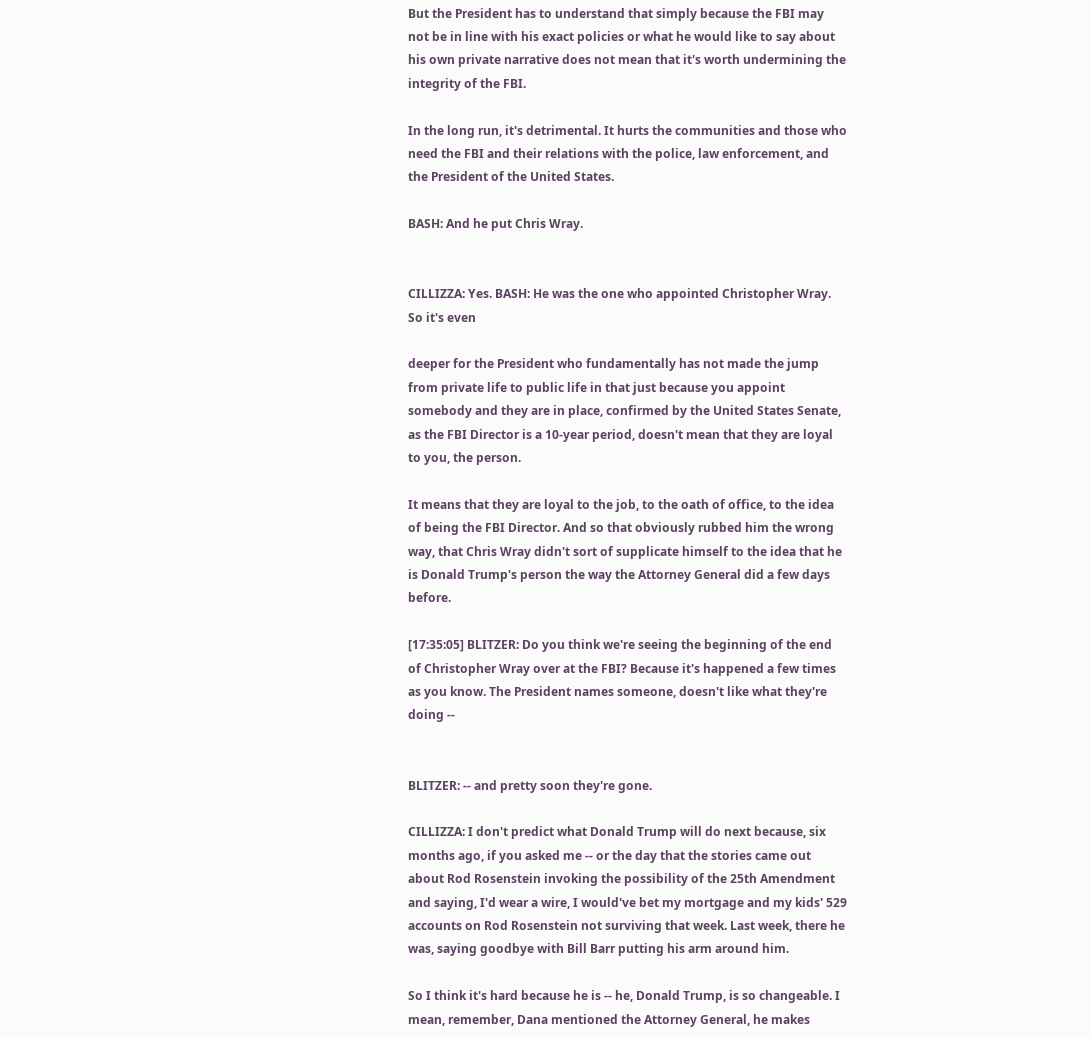But the President has to understand that simply because the FBI may not be in line with his exact policies or what he would like to say about his own private narrative does not mean that it's worth undermining the integrity of the FBI.

In the long run, it's detrimental. It hurts the communities and those who need the FBI and their relations with the police, law enforcement, and the President of the United States.

BASH: And he put Chris Wray.


CILLIZZA: Yes. BASH: He was the one who appointed Christopher Wray. So it's even

deeper for the President who fundamentally has not made the jump from private life to public life in that just because you appoint somebody and they are in place, confirmed by the United States Senate, as the FBI Director is a 10-year period, doesn't mean that they are loyal to you, the person.

It means that they are loyal to the job, to the oath of office, to the idea of being the FBI Director. And so that obviously rubbed him the wrong way, that Chris Wray didn't sort of supplicate himself to the idea that he is Donald Trump's person the way the Attorney General did a few days before.

[17:35:05] BLITZER: Do you think we're seeing the beginning of the end of Christopher Wray over at the FBI? Because it's happened a few times as you know. The President names someone, doesn't like what they're doing --


BLITZER: -- and pretty soon they're gone.

CILLIZZA: I don't predict what Donald Trump will do next because, six months ago, if you asked me -- or the day that the stories came out about Rod Rosenstein invoking the possibility of the 25th Amendment and saying, I'd wear a wire, I would've bet my mortgage and my kids' 529 accounts on Rod Rosenstein not surviving that week. Last week, there he was, saying goodbye with Bill Barr putting his arm around him.

So I think it's hard because he is -- he, Donald Trump, is so changeable. I mean, remember, Dana mentioned the Attorney General, he makes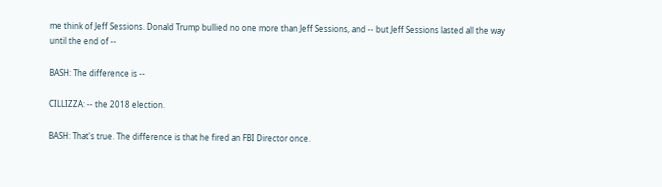me think of Jeff Sessions. Donald Trump bullied no one more than Jeff Sessions, and -- but Jeff Sessions lasted all the way until the end of --

BASH: The difference is --

CILLIZZA: -- the 2018 election.

BASH: That's true. The difference is that he fired an FBI Director once.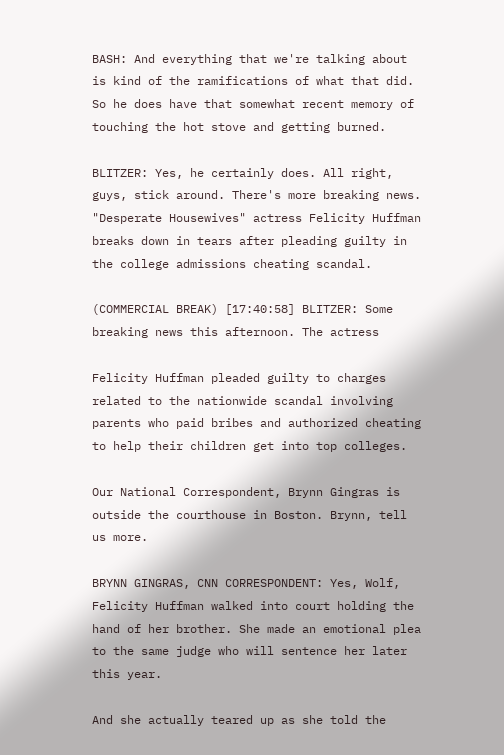BASH: And everything that we're talking about is kind of the ramifications of what that did. So he does have that somewhat recent memory of touching the hot stove and getting burned.

BLITZER: Yes, he certainly does. All right, guys, stick around. There's more breaking news. "Desperate Housewives" actress Felicity Huffman breaks down in tears after pleading guilty in the college admissions cheating scandal.

(COMMERCIAL BREAK) [17:40:58] BLITZER: Some breaking news this afternoon. The actress

Felicity Huffman pleaded guilty to charges related to the nationwide scandal involving parents who paid bribes and authorized cheating to help their children get into top colleges.

Our National Correspondent, Brynn Gingras is outside the courthouse in Boston. Brynn, tell us more.

BRYNN GINGRAS, CNN CORRESPONDENT: Yes, Wolf, Felicity Huffman walked into court holding the hand of her brother. She made an emotional plea to the same judge who will sentence her later this year.

And she actually teared up as she told the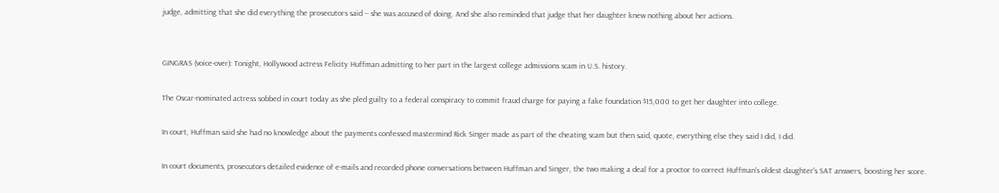judge, admitting that she did everything the prosecutors said -- she was accused of doing. And she also reminded that judge that her daughter knew nothing about her actions.


GINGRAS (voice-over): Tonight, Hollywood actress Felicity Huffman admitting to her part in the largest college admissions scam in U.S. history.

The Oscar-nominated actress sobbed in court today as she pled guilty to a federal conspiracy to commit fraud charge for paying a fake foundation $15,000 to get her daughter into college.

In court, Huffman said she had no knowledge about the payments confessed mastermind Rick Singer made as part of the cheating scam but then said, quote, everything else they said I did, I did.

In court documents, prosecutors detailed evidence of e-mails and recorded phone conversations between Huffman and Singer, the two making a deal for a proctor to correct Huffman's oldest daughter's SAT answers, boosting her score.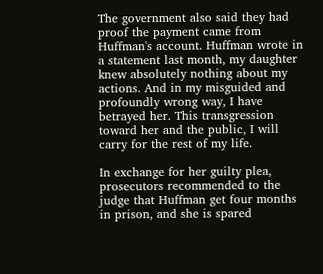The government also said they had proof the payment came from Huffman's account. Huffman wrote in a statement last month, my daughter knew absolutely nothing about my actions. And in my misguided and profoundly wrong way, I have betrayed her. This transgression toward her and the public, I will carry for the rest of my life.

In exchange for her guilty plea, prosecutors recommended to the judge that Huffman get four months in prison, and she is spared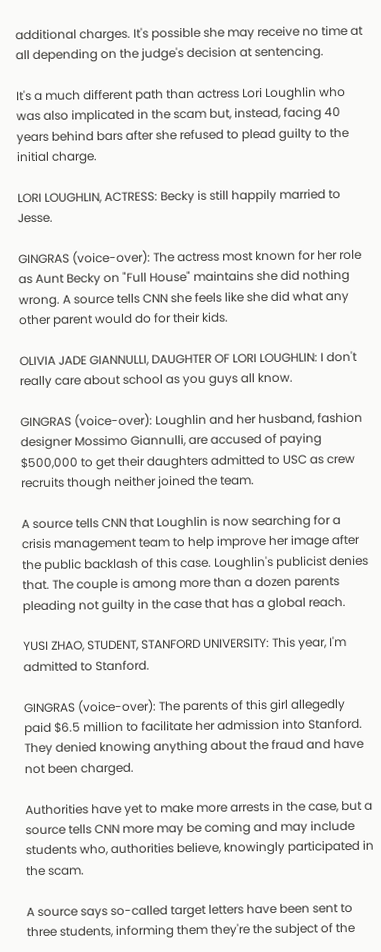additional charges. It's possible she may receive no time at all depending on the judge's decision at sentencing.

It's a much different path than actress Lori Loughlin who was also implicated in the scam but, instead, facing 40 years behind bars after she refused to plead guilty to the initial charge.

LORI LOUGHLIN, ACTRESS: Becky is still happily married to Jesse.

GINGRAS (voice-over): The actress most known for her role as Aunt Becky on "Full House" maintains she did nothing wrong. A source tells CNN she feels like she did what any other parent would do for their kids.

OLIVIA JADE GIANNULLI, DAUGHTER OF LORI LOUGHLIN: I don't really care about school as you guys all know.

GINGRAS (voice-over): Loughlin and her husband, fashion designer Mossimo Giannulli, are accused of paying $500,000 to get their daughters admitted to USC as crew recruits though neither joined the team.

A source tells CNN that Loughlin is now searching for a crisis management team to help improve her image after the public backlash of this case. Loughlin's publicist denies that. The couple is among more than a dozen parents pleading not guilty in the case that has a global reach.

YUSI ZHAO, STUDENT, STANFORD UNIVERSITY: This year, I'm admitted to Stanford.

GINGRAS (voice-over): The parents of this girl allegedly paid $6.5 million to facilitate her admission into Stanford. They denied knowing anything about the fraud and have not been charged.

Authorities have yet to make more arrests in the case, but a source tells CNN more may be coming and may include students who, authorities believe, knowingly participated in the scam.

A source says so-called target letters have been sent to three students, informing them they're the subject of the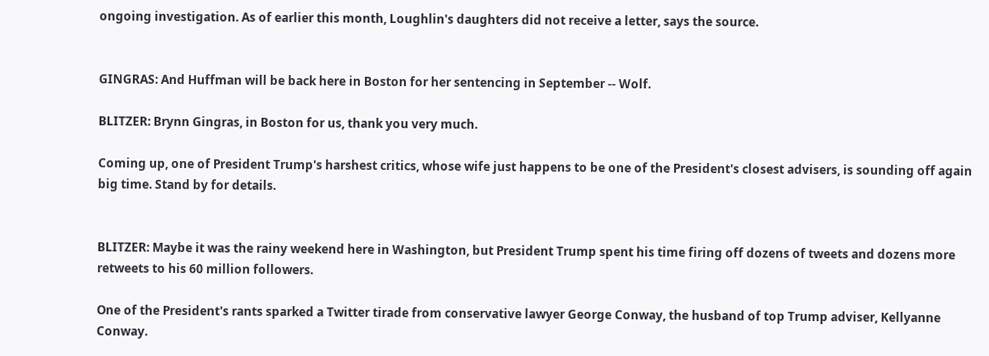ongoing investigation. As of earlier this month, Loughlin's daughters did not receive a letter, says the source.


GINGRAS: And Huffman will be back here in Boston for her sentencing in September -- Wolf.

BLITZER: Brynn Gingras, in Boston for us, thank you very much.

Coming up, one of President Trump's harshest critics, whose wife just happens to be one of the President's closest advisers, is sounding off again big time. Stand by for details.


BLITZER: Maybe it was the rainy weekend here in Washington, but President Trump spent his time firing off dozens of tweets and dozens more retweets to his 60 million followers.

One of the President's rants sparked a Twitter tirade from conservative lawyer George Conway, the husband of top Trump adviser, Kellyanne Conway.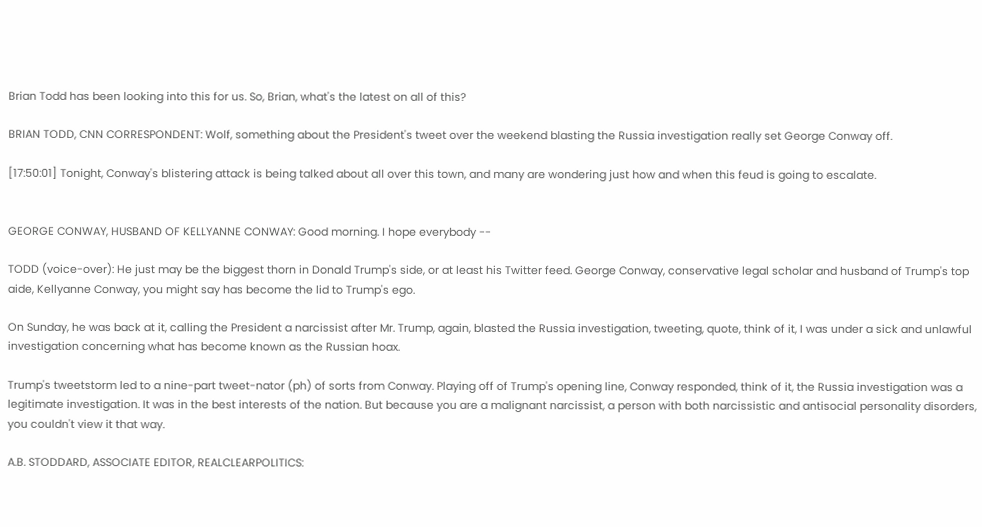Brian Todd has been looking into this for us. So, Brian, what's the latest on all of this?

BRIAN TODD, CNN CORRESPONDENT: Wolf, something about the President's tweet over the weekend blasting the Russia investigation really set George Conway off.

[17:50:01] Tonight, Conway's blistering attack is being talked about all over this town, and many are wondering just how and when this feud is going to escalate.


GEORGE CONWAY, HUSBAND OF KELLYANNE CONWAY: Good morning. I hope everybody --

TODD (voice-over): He just may be the biggest thorn in Donald Trump's side, or at least his Twitter feed. George Conway, conservative legal scholar and husband of Trump's top aide, Kellyanne Conway, you might say has become the lid to Trump's ego.

On Sunday, he was back at it, calling the President a narcissist after Mr. Trump, again, blasted the Russia investigation, tweeting, quote, think of it, I was under a sick and unlawful investigation concerning what has become known as the Russian hoax.

Trump's tweetstorm led to a nine-part tweet-nator (ph) of sorts from Conway. Playing off of Trump's opening line, Conway responded, think of it, the Russia investigation was a legitimate investigation. It was in the best interests of the nation. But because you are a malignant narcissist, a person with both narcissistic and antisocial personality disorders, you couldn't view it that way.

A.B. STODDARD, ASSOCIATE EDITOR, REALCLEARPOLITICS: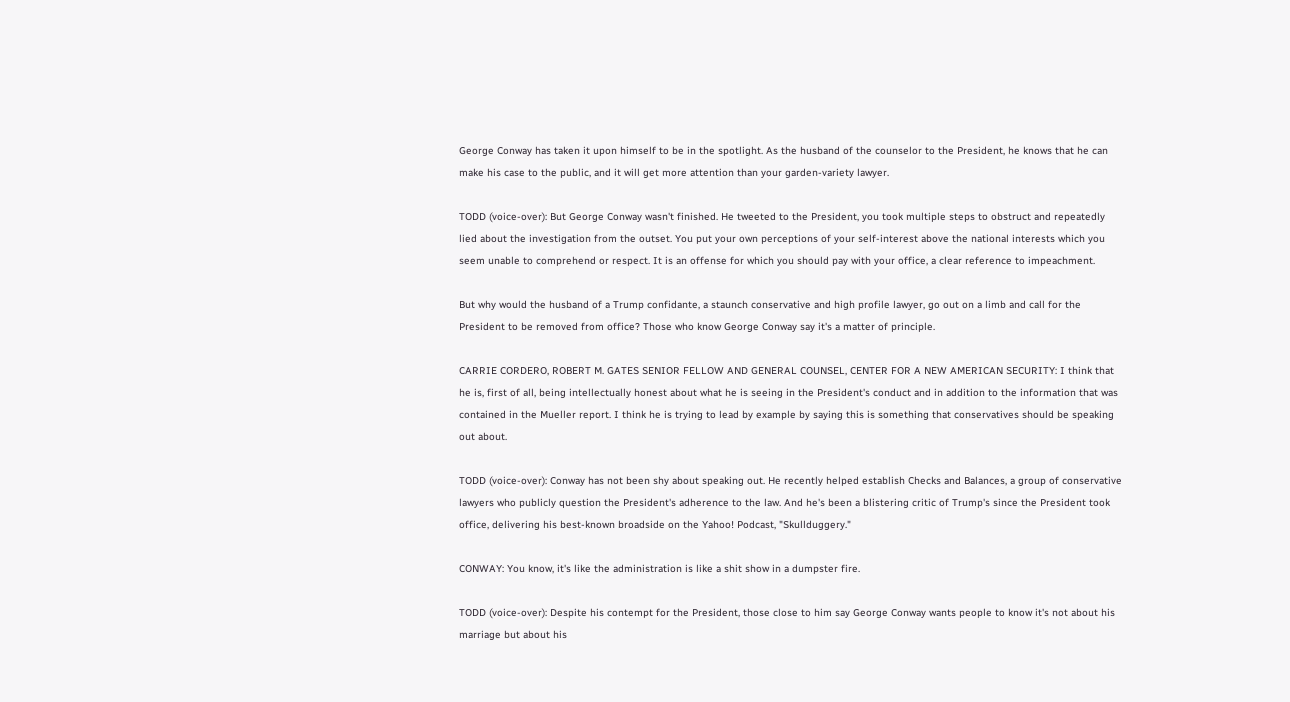George Conway has taken it upon himself to be in the spotlight. As the husband of the counselor to the President, he knows that he can make his case to the public, and it will get more attention than your garden-variety lawyer.

TODD (voice-over): But George Conway wasn't finished. He tweeted to the President, you took multiple steps to obstruct and repeatedly lied about the investigation from the outset. You put your own perceptions of your self-interest above the national interests which you seem unable to comprehend or respect. It is an offense for which you should pay with your office, a clear reference to impeachment.

But why would the husband of a Trump confidante, a staunch conservative and high profile lawyer, go out on a limb and call for the President to be removed from office? Those who know George Conway say it's a matter of principle.

CARRIE CORDERO, ROBERT M. GATES SENIOR FELLOW AND GENERAL COUNSEL, CENTER FOR A NEW AMERICAN SECURITY: I think that he is, first of all, being intellectually honest about what he is seeing in the President's conduct and in addition to the information that was contained in the Mueller report. I think he is trying to lead by example by saying this is something that conservatives should be speaking out about.

TODD (voice-over): Conway has not been shy about speaking out. He recently helped establish Checks and Balances, a group of conservative lawyers who publicly question the President's adherence to the law. And he's been a blistering critic of Trump's since the President took office, delivering his best-known broadside on the Yahoo! Podcast, "Skullduggery."

CONWAY: You know, it's like the administration is like a shit show in a dumpster fire.

TODD (voice-over): Despite his contempt for the President, those close to him say George Conway wants people to know it's not about his marriage but about his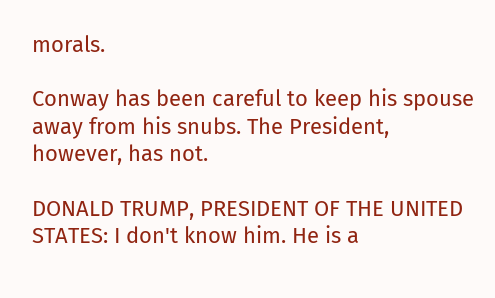morals.

Conway has been careful to keep his spouse away from his snubs. The President, however, has not.

DONALD TRUMP, PRESIDENT OF THE UNITED STATES: I don't know him. He is a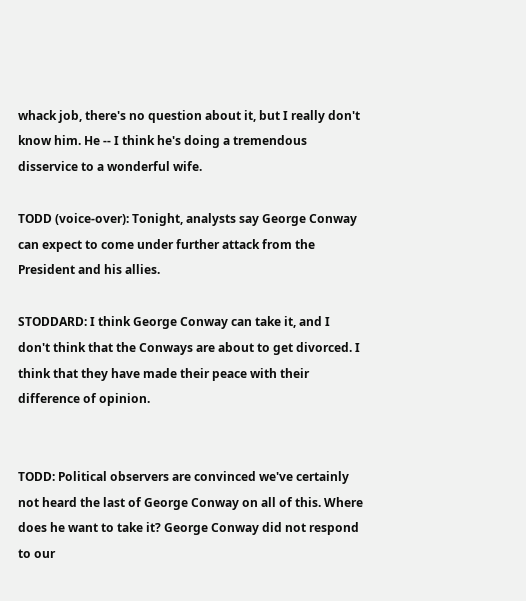whack job, there's no question about it, but I really don't know him. He -- I think he's doing a tremendous disservice to a wonderful wife.

TODD (voice-over): Tonight, analysts say George Conway can expect to come under further attack from the President and his allies.

STODDARD: I think George Conway can take it, and I don't think that the Conways are about to get divorced. I think that they have made their peace with their difference of opinion.


TODD: Political observers are convinced we've certainly not heard the last of George Conway on all of this. Where does he want to take it? George Conway did not respond to our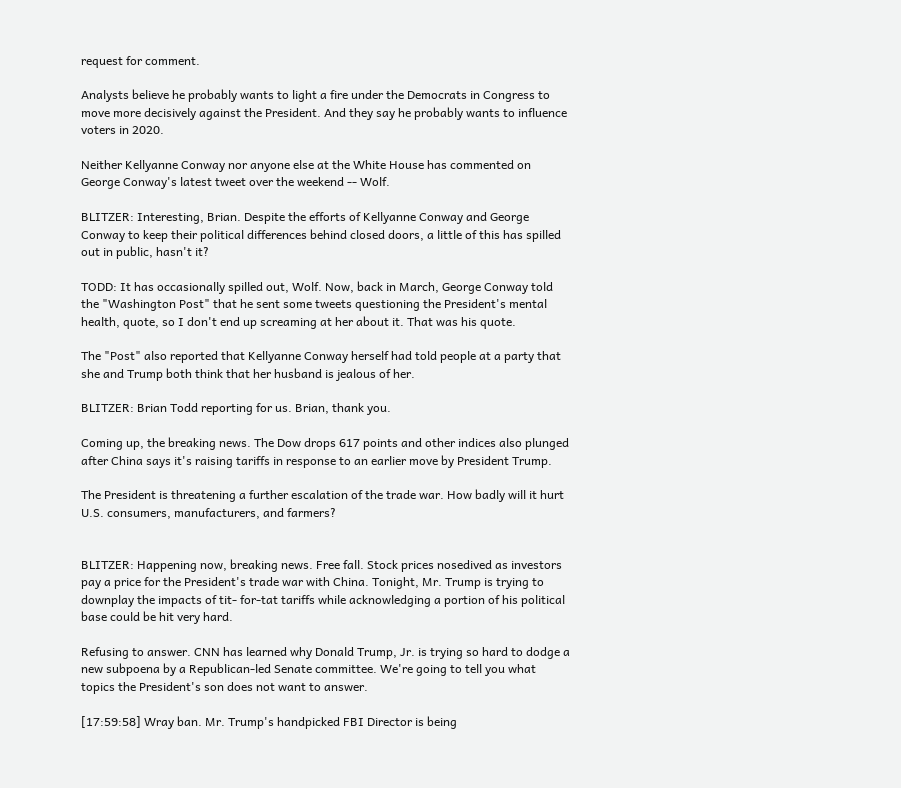request for comment.

Analysts believe he probably wants to light a fire under the Democrats in Congress to move more decisively against the President. And they say he probably wants to influence voters in 2020.

Neither Kellyanne Conway nor anyone else at the White House has commented on George Conway's latest tweet over the weekend -- Wolf.

BLITZER: Interesting, Brian. Despite the efforts of Kellyanne Conway and George Conway to keep their political differences behind closed doors, a little of this has spilled out in public, hasn't it?

TODD: It has occasionally spilled out, Wolf. Now, back in March, George Conway told the "Washington Post" that he sent some tweets questioning the President's mental health, quote, so I don't end up screaming at her about it. That was his quote.

The "Post" also reported that Kellyanne Conway herself had told people at a party that she and Trump both think that her husband is jealous of her.

BLITZER: Brian Todd reporting for us. Brian, thank you.

Coming up, the breaking news. The Dow drops 617 points and other indices also plunged after China says it's raising tariffs in response to an earlier move by President Trump.

The President is threatening a further escalation of the trade war. How badly will it hurt U.S. consumers, manufacturers, and farmers?


BLITZER: Happening now, breaking news. Free fall. Stock prices nosedived as investors pay a price for the President's trade war with China. Tonight, Mr. Trump is trying to downplay the impacts of tit- for-tat tariffs while acknowledging a portion of his political base could be hit very hard.

Refusing to answer. CNN has learned why Donald Trump, Jr. is trying so hard to dodge a new subpoena by a Republican-led Senate committee. We're going to tell you what topics the President's son does not want to answer.

[17:59:58] Wray ban. Mr. Trump's handpicked FBI Director is being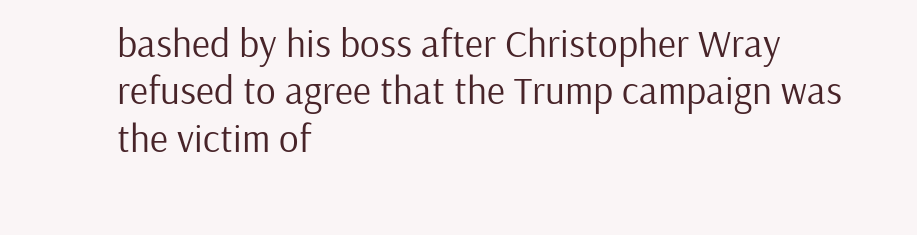bashed by his boss after Christopher Wray refused to agree that the Trump campaign was the victim of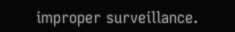improper surveillance.